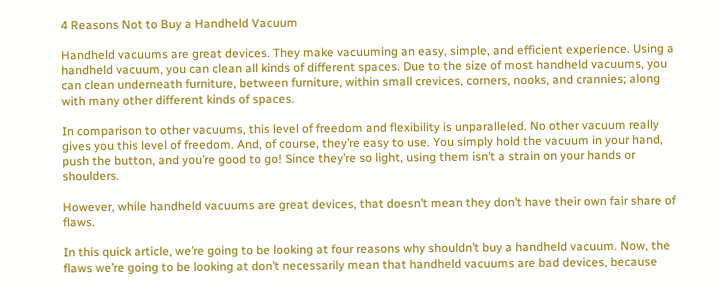4 Reasons Not to Buy a Handheld Vacuum

Handheld vacuums are great devices. They make vacuuming an easy, simple, and efficient experience. Using a handheld vacuum, you can clean all kinds of different spaces. Due to the size of most handheld vacuums, you can clean underneath furniture, between furniture, within small crevices, corners, nooks, and crannies; along with many other different kinds of spaces.

In comparison to other vacuums, this level of freedom and flexibility is unparalleled. No other vacuum really gives you this level of freedom. And, of course, they’re easy to use. You simply hold the vacuum in your hand, push the button, and you’re good to go! Since they’re so light, using them isn’t a strain on your hands or shoulders.

However, while handheld vacuums are great devices, that doesn’t mean they don’t have their own fair share of flaws.

In this quick article, we’re going to be looking at four reasons why shouldn’t buy a handheld vacuum. Now, the flaws we’re going to be looking at don’t necessarily mean that handheld vacuums are bad devices, because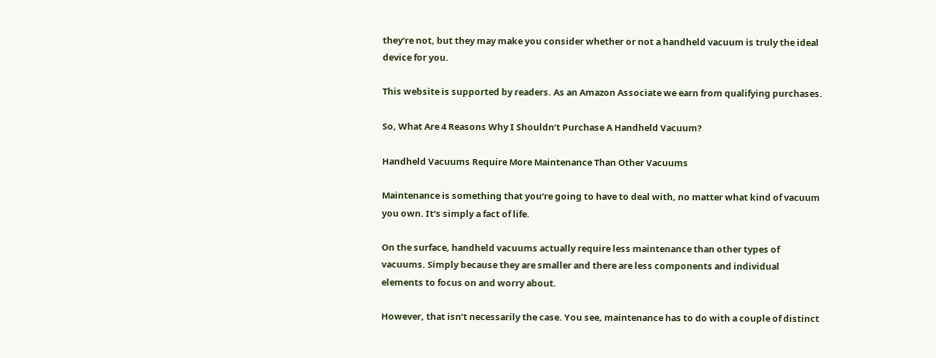they’re not, but they may make you consider whether or not a handheld vacuum is truly the ideal device for you.

This website is supported by readers. As an Amazon Associate we earn from qualifying purchases.

So, What Are 4 Reasons Why I Shouldn’t Purchase A Handheld Vacuum?

Handheld Vacuums Require More Maintenance Than Other Vacuums

Maintenance is something that you’re going to have to deal with, no matter what kind of vacuum you own. It’s simply a fact of life.

On the surface, handheld vacuums actually require less maintenance than other types of vacuums. Simply because they are smaller and there are less components and individual elements to focus on and worry about.

However, that isn’t necessarily the case. You see, maintenance has to do with a couple of distinct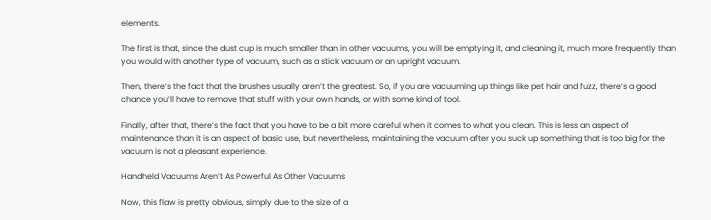elements.

The first is that, since the dust cup is much smaller than in other vacuums, you will be emptying it, and cleaning it, much more frequently than you would with another type of vacuum, such as a stick vacuum or an upright vacuum.

Then, there’s the fact that the brushes usually aren’t the greatest. So, if you are vacuuming up things like pet hair and fuzz, there’s a good chance you’ll have to remove that stuff with your own hands, or with some kind of tool.

Finally, after that, there’s the fact that you have to be a bit more careful when it comes to what you clean. This is less an aspect of maintenance than it is an aspect of basic use, but nevertheless, maintaining the vacuum after you suck up something that is too big for the vacuum is not a pleasant experience.

Handheld Vacuums Aren’t As Powerful As Other Vacuums

Now, this flaw is pretty obvious, simply due to the size of a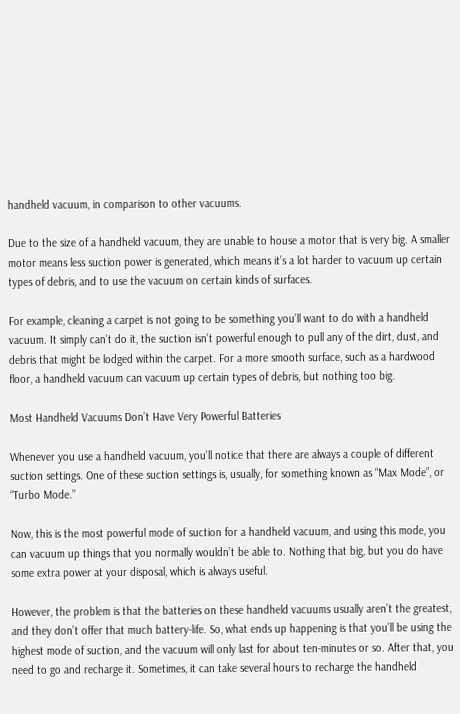handheld vacuum, in comparison to other vacuums.

Due to the size of a handheld vacuum, they are unable to house a motor that is very big. A smaller motor means less suction power is generated, which means it’s a lot harder to vacuum up certain types of debris, and to use the vacuum on certain kinds of surfaces.

For example, cleaning a carpet is not going to be something you’ll want to do with a handheld vacuum. It simply can’t do it, the suction isn’t powerful enough to pull any of the dirt, dust, and debris that might be lodged within the carpet. For a more smooth surface, such as a hardwood floor, a handheld vacuum can vacuum up certain types of debris, but nothing too big.

Most Handheld Vacuums Don’t Have Very Powerful Batteries

Whenever you use a handheld vacuum, you’ll notice that there are always a couple of different suction settings. One of these suction settings is, usually, for something known as “Max Mode”, or “Turbo Mode.”

Now, this is the most powerful mode of suction for a handheld vacuum, and using this mode, you can vacuum up things that you normally wouldn’t be able to. Nothing that big, but you do have some extra power at your disposal, which is always useful.

However, the problem is that the batteries on these handheld vacuums usually aren’t the greatest, and they don’t offer that much battery-life. So, what ends up happening is that you’ll be using the highest mode of suction, and the vacuum will only last for about ten-minutes or so. After that, you need to go and recharge it. Sometimes, it can take several hours to recharge the handheld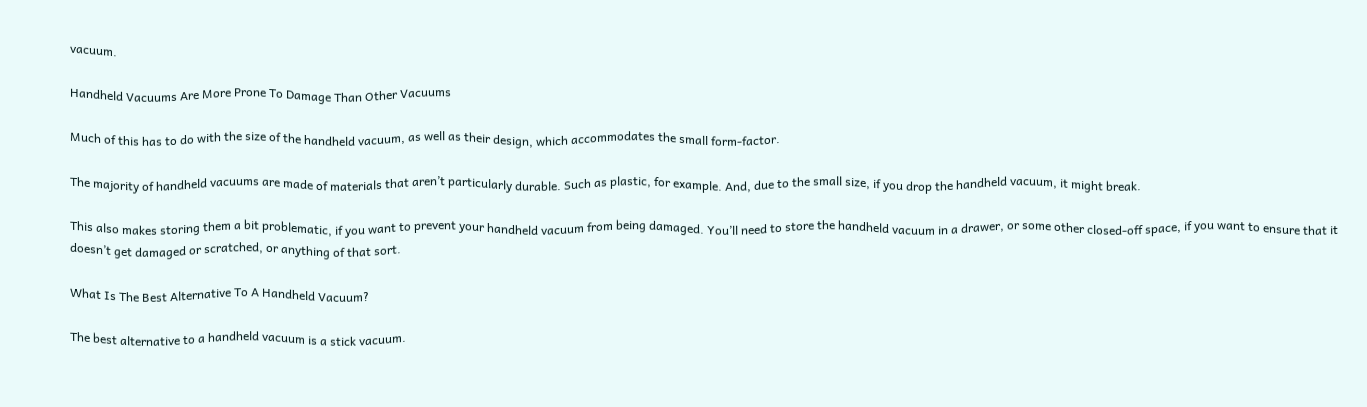vacuum.

Handheld Vacuums Are More Prone To Damage Than Other Vacuums

Much of this has to do with the size of the handheld vacuum, as well as their design, which accommodates the small form-factor.

The majority of handheld vacuums are made of materials that aren’t particularly durable. Such as plastic, for example. And, due to the small size, if you drop the handheld vacuum, it might break.

This also makes storing them a bit problematic, if you want to prevent your handheld vacuum from being damaged. You’ll need to store the handheld vacuum in a drawer, or some other closed-off space, if you want to ensure that it doesn’t get damaged or scratched, or anything of that sort.

What Is The Best Alternative To A Handheld Vacuum?

The best alternative to a handheld vacuum is a stick vacuum.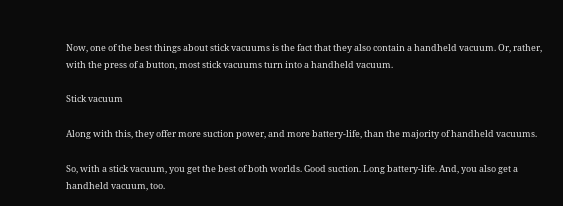Now, one of the best things about stick vacuums is the fact that they also contain a handheld vacuum. Or, rather, with the press of a button, most stick vacuums turn into a handheld vacuum.

Stick vacuum

Along with this, they offer more suction power, and more battery-life, than the majority of handheld vacuums.

So, with a stick vacuum, you get the best of both worlds. Good suction. Long battery-life. And, you also get a handheld vacuum, too.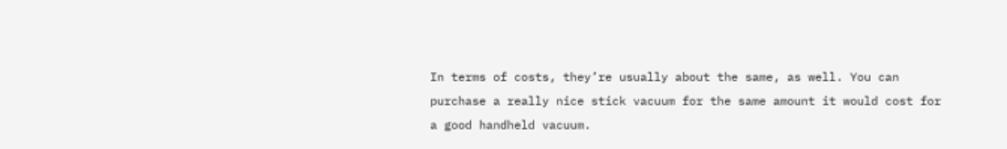In terms of costs, they’re usually about the same, as well. You can purchase a really nice stick vacuum for the same amount it would cost for a good handheld vacuum.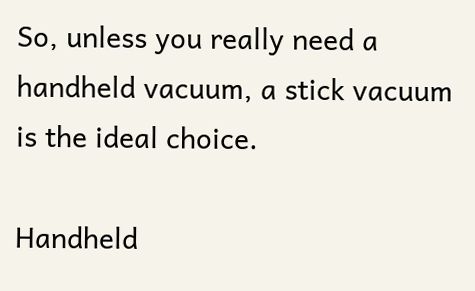So, unless you really need a handheld vacuum, a stick vacuum is the ideal choice.

Handheld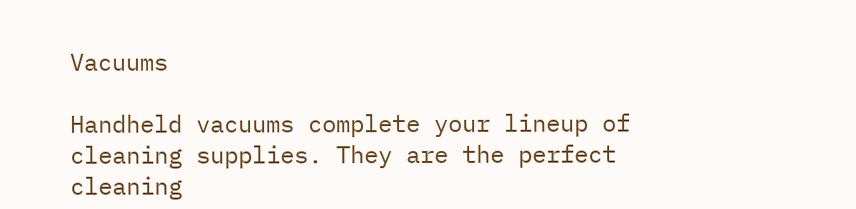Vacuums

Handheld vacuums complete your lineup of cleaning supplies. They are the perfect cleaning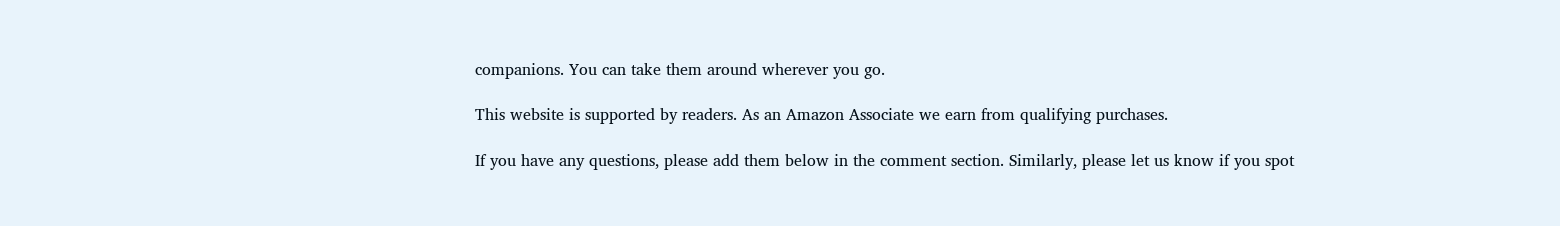companions. You can take them around wherever you go.

This website is supported by readers. As an Amazon Associate we earn from qualifying purchases.

If you have any questions, please add them below in the comment section. Similarly, please let us know if you spot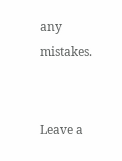any mistakes.


Leave a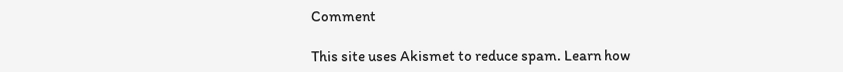Comment

This site uses Akismet to reduce spam. Learn how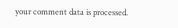your comment data is processed.